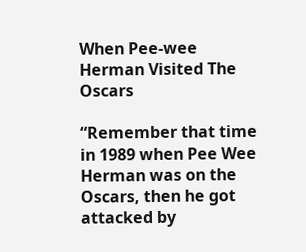When Pee-wee Herman Visited The Oscars

“Remember that time in 1989 when Pee Wee Herman was on the Oscars, then he got attacked by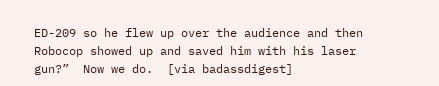ED-209 so he flew up over the audience and then Robocop showed up and saved him with his laser gun?”  Now we do.  [via badassdigest]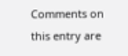Comments on this entry are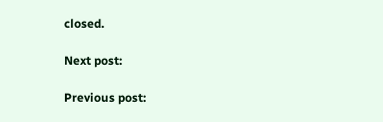closed.

Next post:

Previous post: